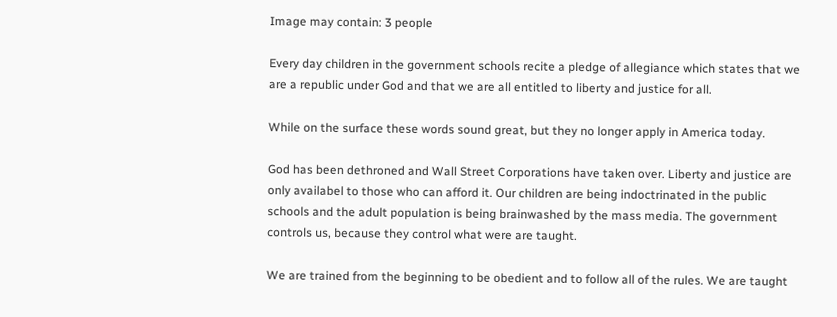Image may contain: 3 people

Every day children in the government schools recite a pledge of allegiance which states that we are a republic under God and that we are all entitled to liberty and justice for all.

While on the surface these words sound great, but they no longer apply in America today.

God has been dethroned and Wall Street Corporations have taken over. Liberty and justice are only availabel to those who can afford it. Our children are being indoctrinated in the public schools and the adult population is being brainwashed by the mass media. The government controls us, because they control what were are taught.

We are trained from the beginning to be obedient and to follow all of the rules. We are taught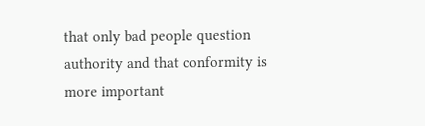that only bad people question authority and that conformity is more important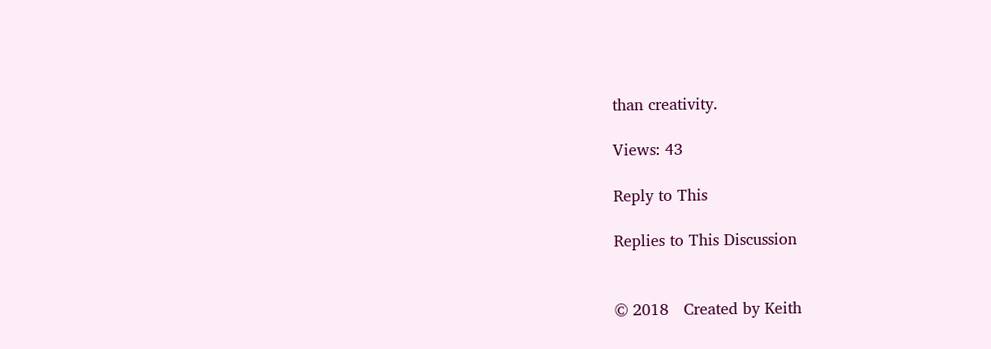than creativity.

Views: 43

Reply to This

Replies to This Discussion


© 2018   Created by Keith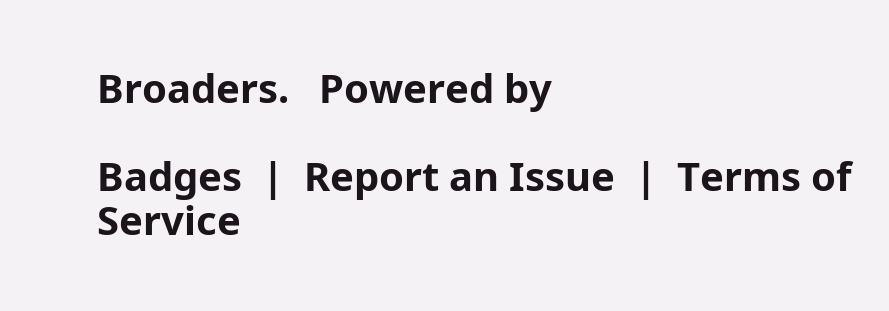Broaders.   Powered by

Badges  |  Report an Issue  |  Terms of Service